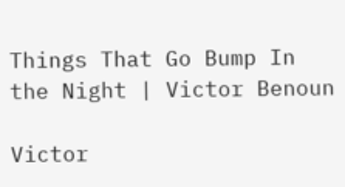Things That Go Bump In the Night | Victor Benoun

Victor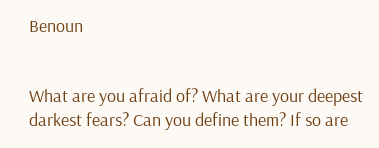Benoun


What are you afraid of? What are your deepest darkest fears? Can you define them? If so are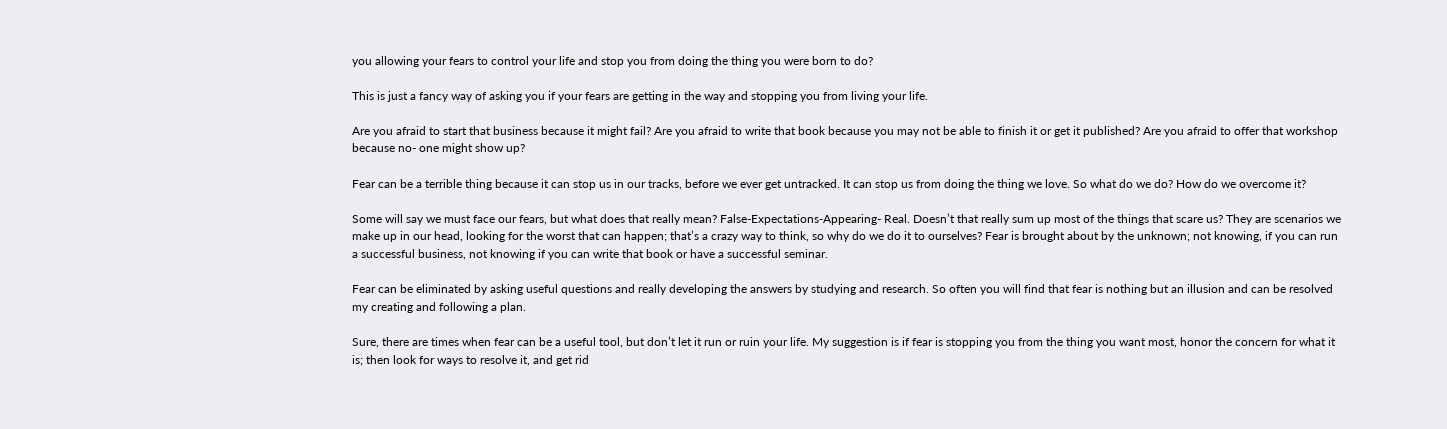you allowing your fears to control your life and stop you from doing the thing you were born to do?

This is just a fancy way of asking you if your fears are getting in the way and stopping you from living your life.

Are you afraid to start that business because it might fail? Are you afraid to write that book because you may not be able to finish it or get it published? Are you afraid to offer that workshop because no- one might show up?

Fear can be a terrible thing because it can stop us in our tracks, before we ever get untracked. It can stop us from doing the thing we love. So what do we do? How do we overcome it?

Some will say we must face our fears, but what does that really mean? False-Expectations-Appearing- Real. Doesn’t that really sum up most of the things that scare us? They are scenarios we make up in our head, looking for the worst that can happen; that’s a crazy way to think, so why do we do it to ourselves? Fear is brought about by the unknown; not knowing, if you can run a successful business, not knowing if you can write that book or have a successful seminar.

Fear can be eliminated by asking useful questions and really developing the answers by studying and research. So often you will find that fear is nothing but an illusion and can be resolved my creating and following a plan.

Sure, there are times when fear can be a useful tool, but don’t let it run or ruin your life. My suggestion is if fear is stopping you from the thing you want most, honor the concern for what it is; then look for ways to resolve it, and get rid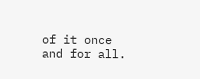of it once and for all.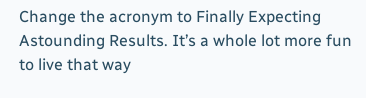Change the acronym to Finally Expecting Astounding Results. It’s a whole lot more fun to live that way